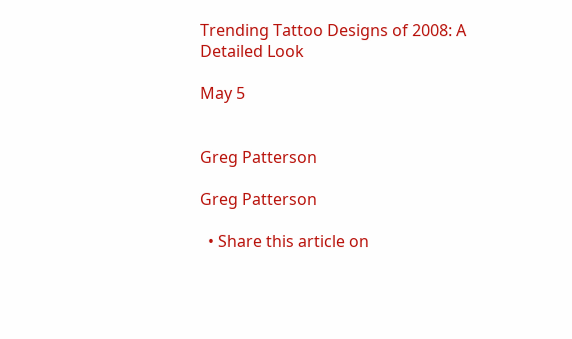Trending Tattoo Designs of 2008: A Detailed Look

May 5


Greg Patterson

Greg Patterson

  • Share this article on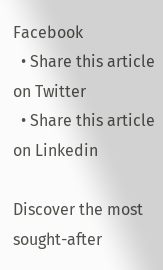Facebook
  • Share this article on Twitter
  • Share this article on Linkedin

Discover the most sought-after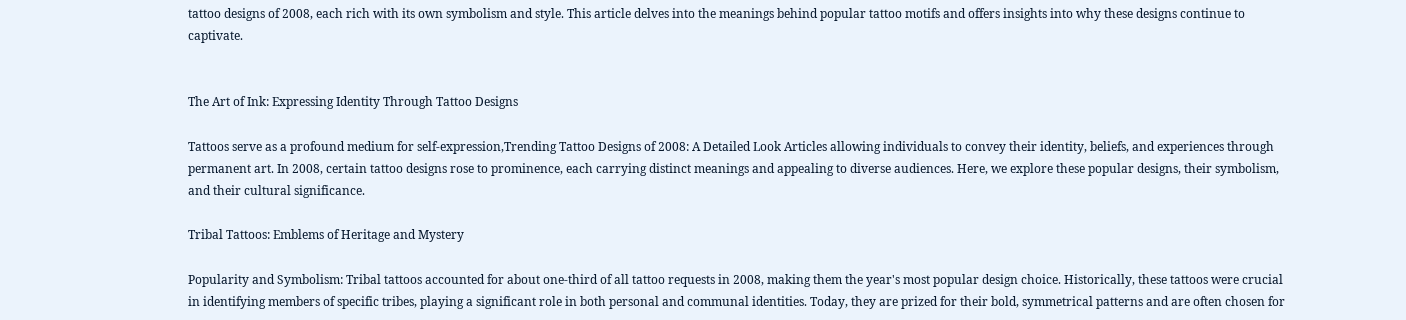tattoo designs of 2008, each rich with its own symbolism and style. This article delves into the meanings behind popular tattoo motifs and offers insights into why these designs continue to captivate.


The Art of Ink: Expressing Identity Through Tattoo Designs

Tattoos serve as a profound medium for self-expression,Trending Tattoo Designs of 2008: A Detailed Look Articles allowing individuals to convey their identity, beliefs, and experiences through permanent art. In 2008, certain tattoo designs rose to prominence, each carrying distinct meanings and appealing to diverse audiences. Here, we explore these popular designs, their symbolism, and their cultural significance.

Tribal Tattoos: Emblems of Heritage and Mystery

Popularity and Symbolism: Tribal tattoos accounted for about one-third of all tattoo requests in 2008, making them the year's most popular design choice. Historically, these tattoos were crucial in identifying members of specific tribes, playing a significant role in both personal and communal identities. Today, they are prized for their bold, symmetrical patterns and are often chosen for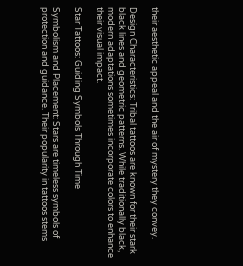their aesthetic appeal and the air of mystery they convey.

Design Characteristics: Tribal tattoos are known for their stark black lines and geometric patterns. While traditionally black, modern adaptations sometimes incorporate colors to enhance their visual impact.

Star Tattoos: Guiding Symbols Through Time

Symbolism and Placement: Stars are timeless symbols of protection and guidance. Their popularity in tattoos stems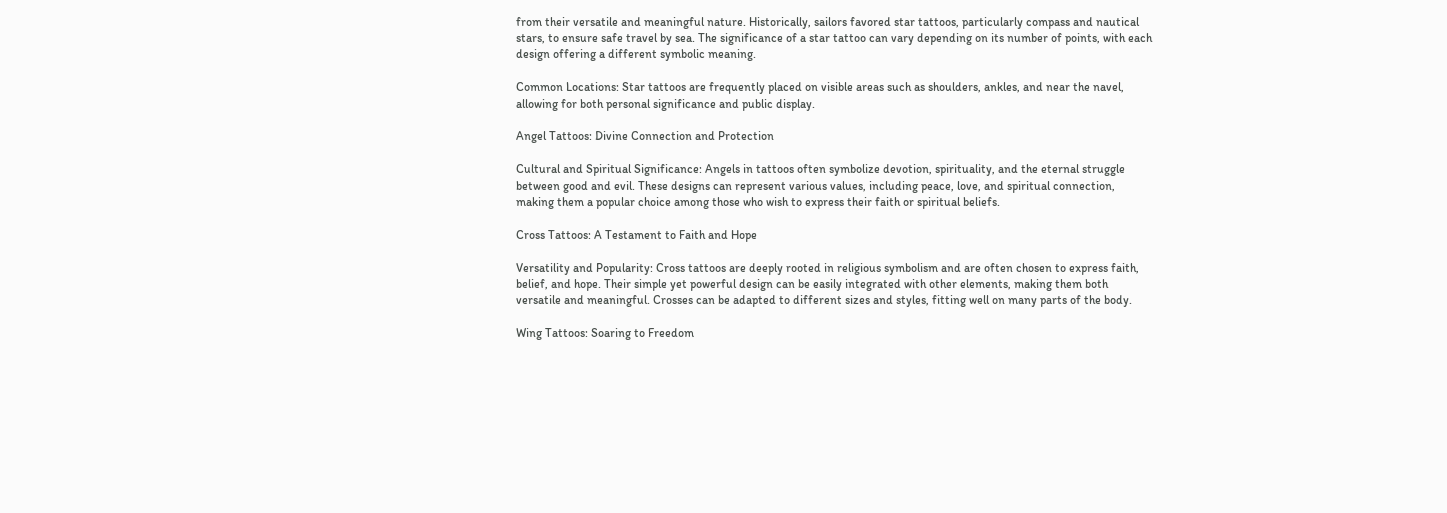from their versatile and meaningful nature. Historically, sailors favored star tattoos, particularly compass and nautical stars, to ensure safe travel by sea. The significance of a star tattoo can vary depending on its number of points, with each design offering a different symbolic meaning.

Common Locations: Star tattoos are frequently placed on visible areas such as shoulders, ankles, and near the navel, allowing for both personal significance and public display.

Angel Tattoos: Divine Connection and Protection

Cultural and Spiritual Significance: Angels in tattoos often symbolize devotion, spirituality, and the eternal struggle between good and evil. These designs can represent various values, including peace, love, and spiritual connection, making them a popular choice among those who wish to express their faith or spiritual beliefs.

Cross Tattoos: A Testament to Faith and Hope

Versatility and Popularity: Cross tattoos are deeply rooted in religious symbolism and are often chosen to express faith, belief, and hope. Their simple yet powerful design can be easily integrated with other elements, making them both versatile and meaningful. Crosses can be adapted to different sizes and styles, fitting well on many parts of the body.

Wing Tattoos: Soaring to Freedom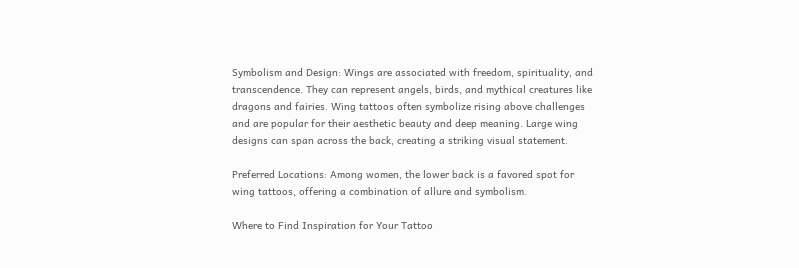Symbolism and Design: Wings are associated with freedom, spirituality, and transcendence. They can represent angels, birds, and mythical creatures like dragons and fairies. Wing tattoos often symbolize rising above challenges and are popular for their aesthetic beauty and deep meaning. Large wing designs can span across the back, creating a striking visual statement.

Preferred Locations: Among women, the lower back is a favored spot for wing tattoos, offering a combination of allure and symbolism.

Where to Find Inspiration for Your Tattoo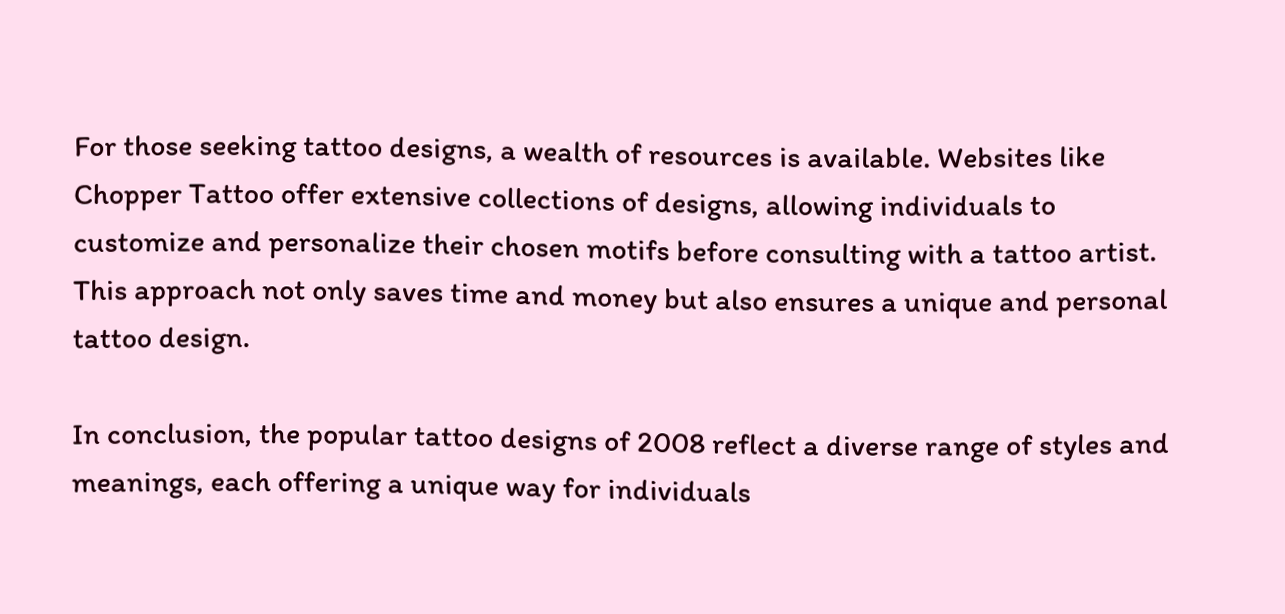For those seeking tattoo designs, a wealth of resources is available. Websites like Chopper Tattoo offer extensive collections of designs, allowing individuals to customize and personalize their chosen motifs before consulting with a tattoo artist. This approach not only saves time and money but also ensures a unique and personal tattoo design.

In conclusion, the popular tattoo designs of 2008 reflect a diverse range of styles and meanings, each offering a unique way for individuals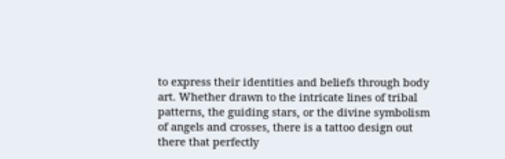to express their identities and beliefs through body art. Whether drawn to the intricate lines of tribal patterns, the guiding stars, or the divine symbolism of angels and crosses, there is a tattoo design out there that perfectly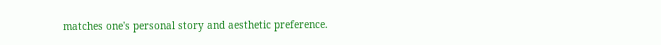matches one's personal story and aesthetic preference.